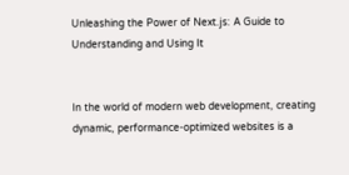Unleashing the Power of Next.js: A Guide to Understanding and Using It


In the world of modern web development, creating dynamic, performance-optimized websites is a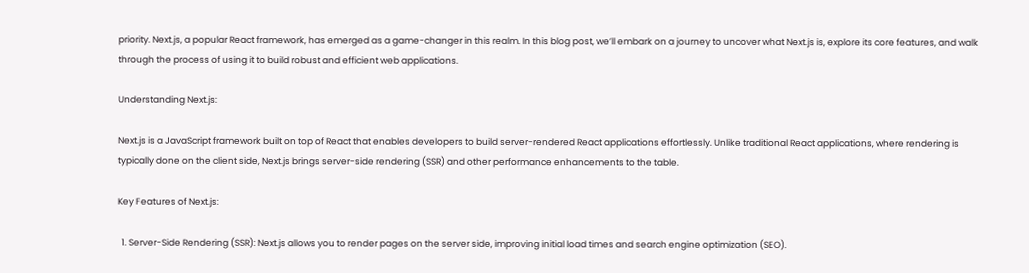priority. Next.js, a popular React framework, has emerged as a game-changer in this realm. In this blog post, we’ll embark on a journey to uncover what Next.js is, explore its core features, and walk through the process of using it to build robust and efficient web applications.

Understanding Next.js:

Next.js is a JavaScript framework built on top of React that enables developers to build server-rendered React applications effortlessly. Unlike traditional React applications, where rendering is typically done on the client side, Next.js brings server-side rendering (SSR) and other performance enhancements to the table.

Key Features of Next.js:

  1. Server-Side Rendering (SSR): Next.js allows you to render pages on the server side, improving initial load times and search engine optimization (SEO).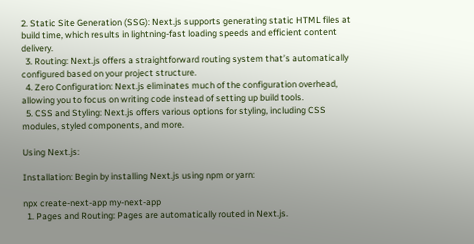2. Static Site Generation (SSG): Next.js supports generating static HTML files at build time, which results in lightning-fast loading speeds and efficient content delivery.
  3. Routing: Next.js offers a straightforward routing system that’s automatically configured based on your project structure.
  4. Zero Configuration: Next.js eliminates much of the configuration overhead, allowing you to focus on writing code instead of setting up build tools.
  5. CSS and Styling: Next.js offers various options for styling, including CSS modules, styled components, and more.

Using Next.js:

Installation: Begin by installing Next.js using npm or yarn:

npx create-next-app my-next-app
  1. Pages and Routing: Pages are automatically routed in Next.js.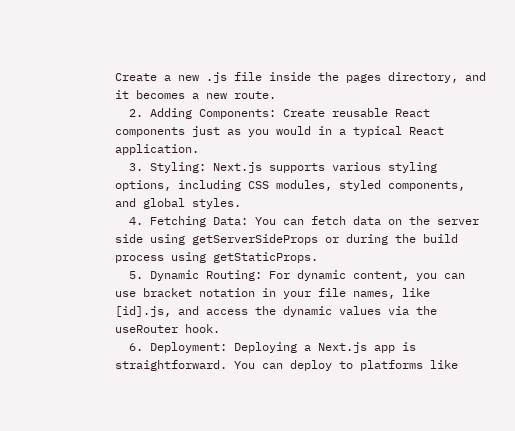Create a new .js file inside the pages directory, and it becomes a new route.
  2. Adding Components: Create reusable React components just as you would in a typical React application.
  3. Styling: Next.js supports various styling options, including CSS modules, styled components, and global styles.
  4. Fetching Data: You can fetch data on the server side using getServerSideProps or during the build process using getStaticProps.
  5. Dynamic Routing: For dynamic content, you can use bracket notation in your file names, like [id].js, and access the dynamic values via the useRouter hook.
  6. Deployment: Deploying a Next.js app is straightforward. You can deploy to platforms like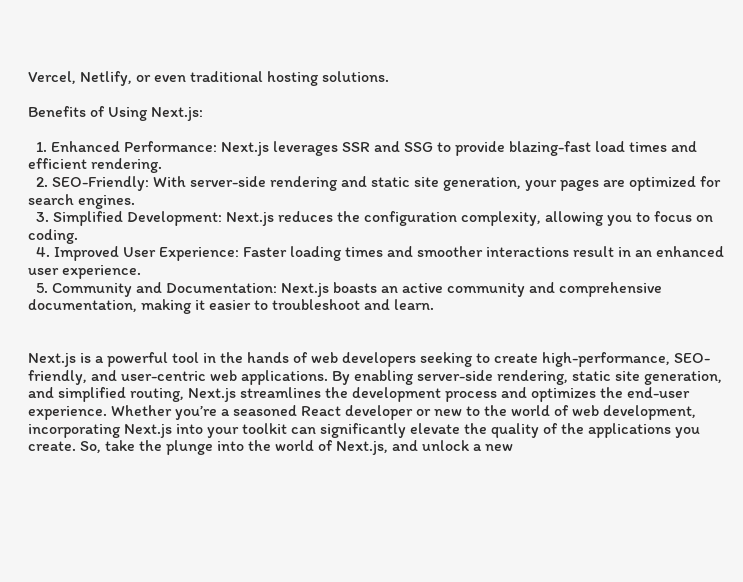Vercel, Netlify, or even traditional hosting solutions.

Benefits of Using Next.js:

  1. Enhanced Performance: Next.js leverages SSR and SSG to provide blazing-fast load times and efficient rendering.
  2. SEO-Friendly: With server-side rendering and static site generation, your pages are optimized for search engines.
  3. Simplified Development: Next.js reduces the configuration complexity, allowing you to focus on coding.
  4. Improved User Experience: Faster loading times and smoother interactions result in an enhanced user experience.
  5. Community and Documentation: Next.js boasts an active community and comprehensive documentation, making it easier to troubleshoot and learn.


Next.js is a powerful tool in the hands of web developers seeking to create high-performance, SEO-friendly, and user-centric web applications. By enabling server-side rendering, static site generation, and simplified routing, Next.js streamlines the development process and optimizes the end-user experience. Whether you’re a seasoned React developer or new to the world of web development, incorporating Next.js into your toolkit can significantly elevate the quality of the applications you create. So, take the plunge into the world of Next.js, and unlock a new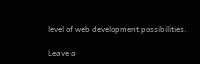level of web development possibilities.

Leave a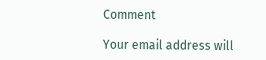Comment

Your email address will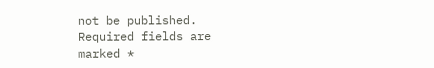not be published. Required fields are marked *